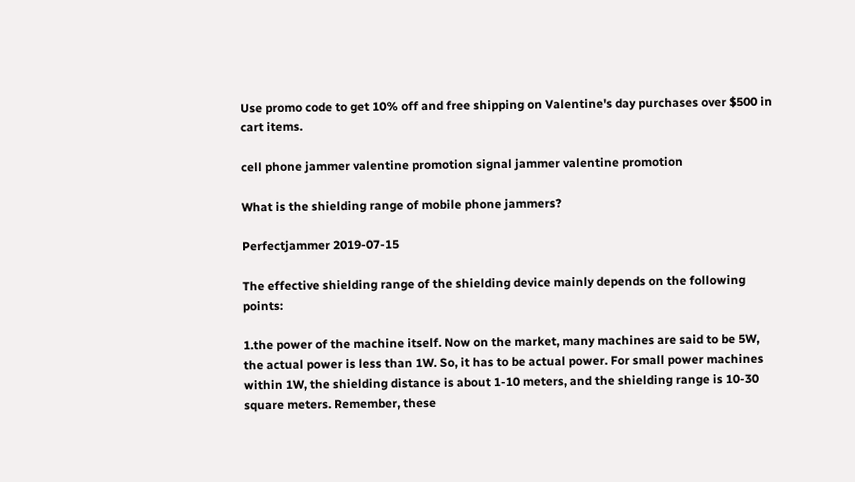Use promo code to get 10% off and free shipping on Valentine's day purchases over $500 in cart items.

cell phone jammer valentine promotion signal jammer valentine promotion

What is the shielding range of mobile phone jammers?

Perfectjammer 2019-07-15

The effective shielding range of the shielding device mainly depends on the following points:

1.the power of the machine itself. Now on the market, many machines are said to be 5W, the actual power is less than 1W. So, it has to be actual power. For small power machines within 1W, the shielding distance is about 1-10 meters, and the shielding range is 10-30 square meters. Remember, these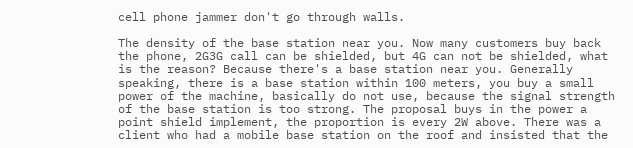cell phone jammer don't go through walls.

The density of the base station near you. Now many customers buy back the phone, 2G3G call can be shielded, but 4G can not be shielded, what is the reason? Because there's a base station near you. Generally speaking, there is a base station within 100 meters, you buy a small power of the machine, basically do not use, because the signal strength of the base station is too strong. The proposal buys in the power a point shield implement, the proportion is every 2W above. There was a client who had a mobile base station on the roof and insisted that the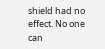shield had no effect. No one can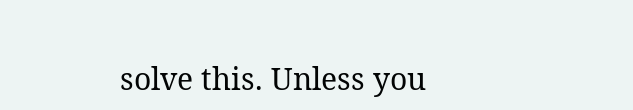solve this. Unless you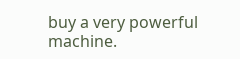buy a very powerful machine.